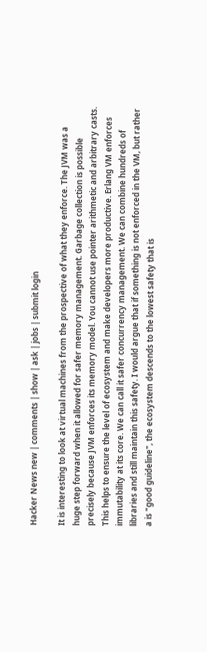Hacker News new | comments | show | ask | jobs | submit login

It is interesting to look at virtual machines from the prospective of what they enforce. The JVM was a huge step forward when it allowed for safer memory management. Garbage collection is possible precisely because JVM enforces its memory model. You cannot use pointer arithmetic and arbitrary casts. This helps to ensure the level of ecosystem and make developers more productive. Erlang VM enforces immutability at its core. We can call it safer concurrency management. We can combine hundreds of libraries and still maintain this safety. I would argue that if something is not enforced in the VM, but rather a is "good guideline", the ecosystem descends to the lowest safety that is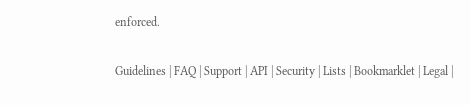enforced.

Guidelines | FAQ | Support | API | Security | Lists | Bookmarklet | Legal |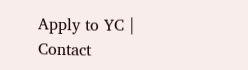Apply to YC | Contact